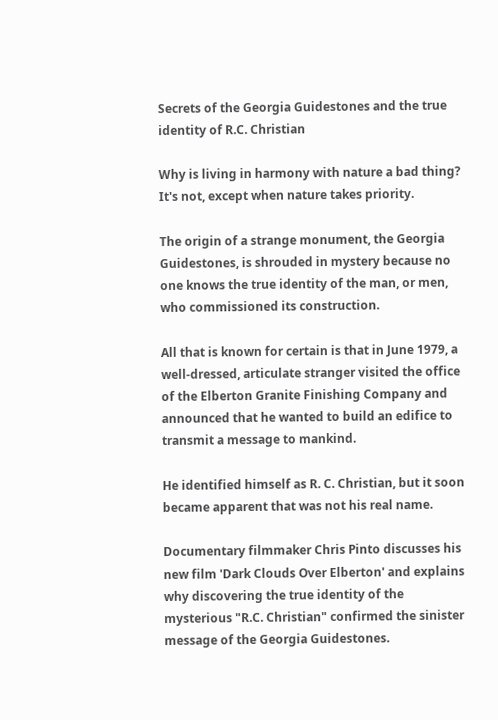Secrets of the Georgia Guidestones and the true identity of R.C. Christian

Why is living in harmony with nature a bad thing? It's not, except when nature takes priority.

The origin of a strange monument, the Georgia Guidestones, is shrouded in mystery because no one knows the true identity of the man, or men, who commissioned its construction.

All that is known for certain is that in June 1979, a well-dressed, articulate stranger visited the office of the Elberton Granite Finishing Company and announced that he wanted to build an edifice to transmit a message to mankind.

He identified himself as R. C. Christian, but it soon became apparent that was not his real name.

Documentary filmmaker Chris Pinto discusses his new film 'Dark Clouds Over Elberton' and explains why discovering the true identity of the mysterious "R.C. Christian" confirmed the sinister message of the Georgia Guidestones.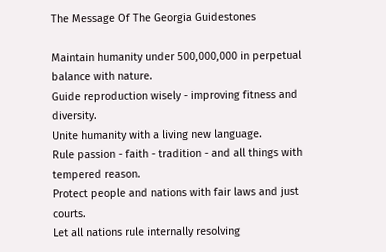The Message Of The Georgia Guidestones

Maintain humanity under 500,000,000 in perpetual balance with nature.
Guide reproduction wisely - improving fitness and diversity.
Unite humanity with a living new language.
Rule passion - faith - tradition - and all things with tempered reason.
Protect people and nations with fair laws and just courts.
Let all nations rule internally resolving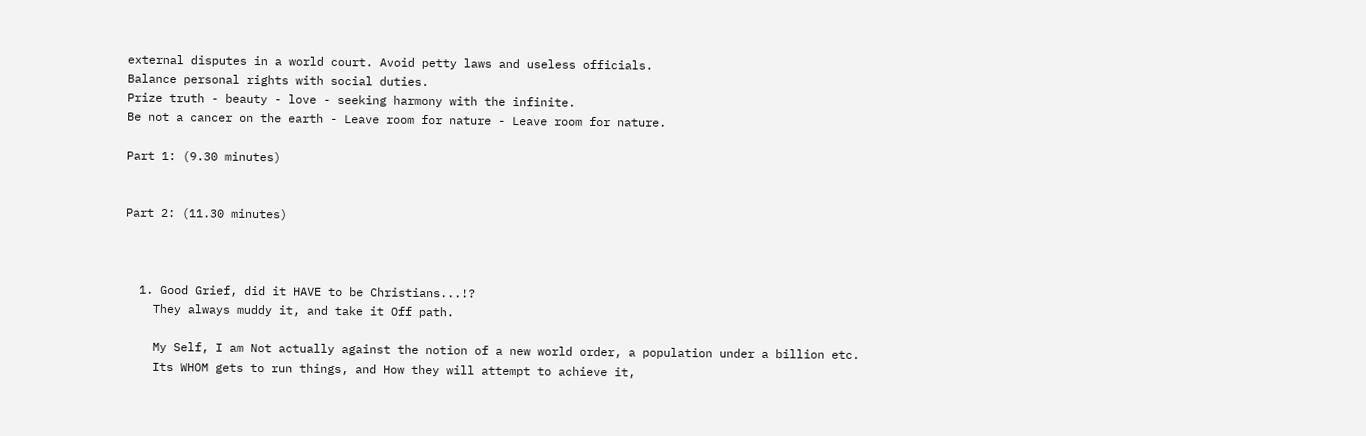external disputes in a world court. Avoid petty laws and useless officials.
Balance personal rights with social duties.
Prize truth - beauty - love - seeking harmony with the infinite.
Be not a cancer on the earth - Leave room for nature - Leave room for nature.

Part 1: (9.30 minutes)


Part 2: (11.30 minutes)



  1. Good Grief, did it HAVE to be Christians...!?
    They always muddy it, and take it Off path.

    My Self, I am Not actually against the notion of a new world order, a population under a billion etc.
    Its WHOM gets to run things, and How they will attempt to achieve it,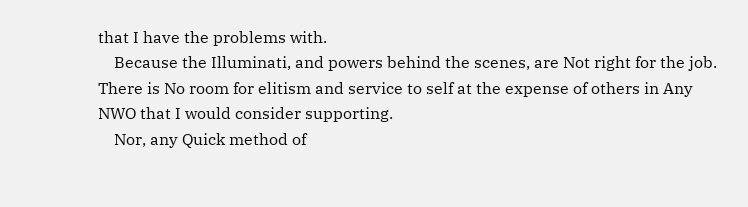that I have the problems with.
    Because the Illuminati, and powers behind the scenes, are Not right for the job. There is No room for elitism and service to self at the expense of others in Any NWO that I would consider supporting.
    Nor, any Quick method of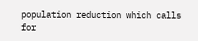population reduction which calls for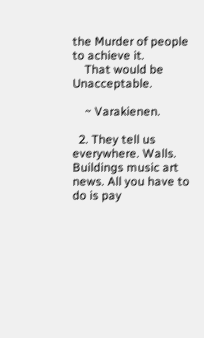the Murder of people to achieve it.
    That would be Unacceptable.

    ~ Varakienen.

  2. They tell us everywhere. Walls. Buildings music art news. All you have to do is pay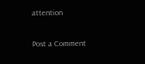attention


Post a Comment